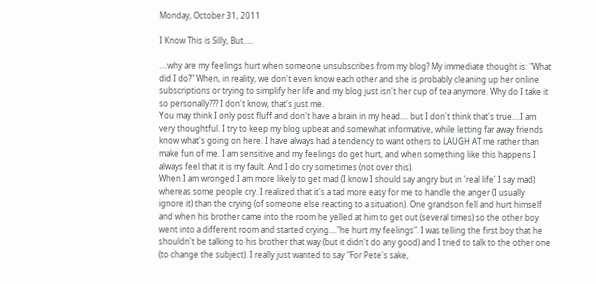Monday, October 31, 2011

I Know This is Silly, But.....

....why are my feelings hurt when someone unsubscribes from my blog? My immediate thought is: "What did I do?" When, in reality, we don't even know each other and she is probably cleaning up her online subscriptions or trying to simplify her life and my blog just isn't her cup of tea anymore. Why do I take it so personally??? I don't know, that's just me.
You may think I only post fluff and don't have a brain in my head.... but I don't think that's true....I am very thoughtful. I try to keep my blog upbeat and somewhat informative, while letting far away friends know what's going on here. I have always had a tendency to want others to LAUGH AT me rather than make fun of me. I am sensitive and my feelings do get hurt, and when something like this happens I always feel that it is my fault. And I do cry sometimes (not over this).
When I am wronged I am more likely to get mad (I know I should say angry but in 'real life' I say mad) whereas some people cry. I realized that it's a tad more easy for me to handle the anger (I usually ignore it) than the crying (of someone else reacting to a situation). One grandson fell and hurt himself and when his brother came into the room he yelled at him to get out (several times) so the other boy went into a different room and started crying...."he hurt my feelings". I was telling the first boy that he shouldn't be talking to his brother that way (but it didn't do any good) and I tried to talk to the other one (to change the subject). I really just wanted to say "For Pete's sake,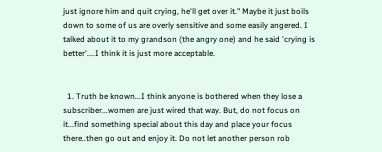just ignore him and quit crying, he'll get over it." Maybe it just boils down to some of us are overly sensitive and some easily angered. I talked about it to my grandson (the angry one) and he said 'crying is better'....I think it is just more acceptable.


  1. Truth be known...I think anyone is bothered when they lose a subscriber...women are just wired that way. But, do not focus on it...find something special about this day and place your focus there..then go out and enjoy it. Do not let another person rob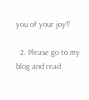you of your joy!!

  2. Please go to my blog and read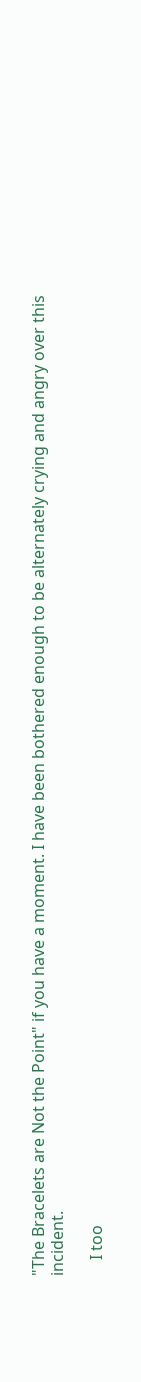"The Bracelets are Not the Point" if you have a moment. I have been bothered enough to be alternately crying and angry over this incident.

    I too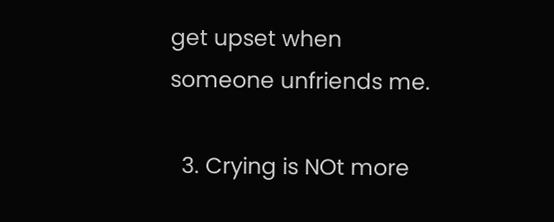get upset when someone unfriends me.

  3. Crying is NOt more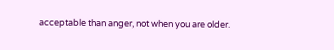acceptable than anger, not when you are older.